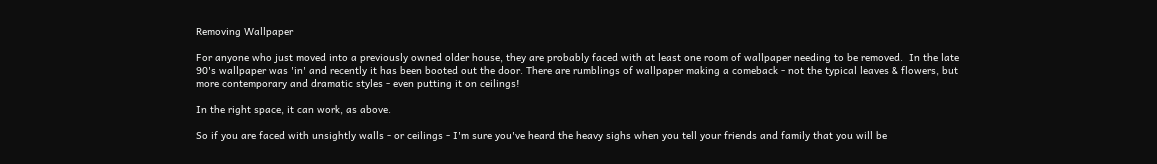Removing Wallpaper

For anyone who just moved into a previously owned older house, they are probably faced with at least one room of wallpaper needing to be removed.  In the late 90's wallpaper was 'in' and recently it has been booted out the door. There are rumblings of wallpaper making a comeback - not the typical leaves & flowers, but more contemporary and dramatic styles - even putting it on ceilings!

In the right space, it can work, as above.

So if you are faced with unsightly walls - or ceilings - I'm sure you've heard the heavy sighs when you tell your friends and family that you will be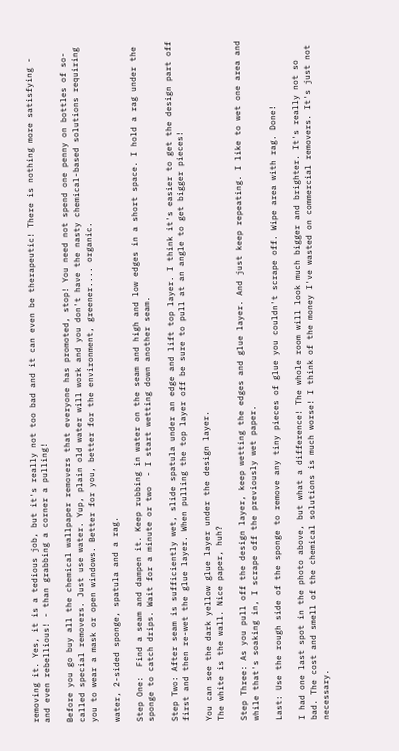removing it. Yes, it is a tedious job, but it's really not too bad and it can even be therapeutic! There is nothing more satisfying - and even rebellious! - than grabbing a corner a pulling!

Before you go buy all the chemical wallpaper removers that everyone has promoted, stop! You need not spend one penny on bottles of so-called special removers. Just use water. Yup, plain old water will work and you don't have the nasty chemical-based solutions requiring you to wear a mask or open windows. Better for you, better for the environment, greener.... organic.

water, 2-sided sponge, spatula and a rag.

Step One:  Find a seam and dampen it. Keep rubbing in water on the seam and high and low edges in a short space. I hold a rag under the sponge to catch drips. Wait for a minute or two  - I start wetting down another seam.

Step Two: After seam is sufficiently wet, slide spatula under an edge and lift top layer. I think it's easier to get the design part off first and then re-wet the glue layer. When pulling the top layer off be sure to pull at an angle to get bigger pieces!

You can see the dark yellow glue layer under the design layer.
The white is the wall. Nice paper, huh?

Step Three: As you pull off the design layer, keep wetting the edges and glue layer. And just keep repeating. I like to wet one area and while that's soaking in, I scrape off the previously wet paper.

Last: Use the rough side of the sponge to remove any tiny pieces of glue you couldn't scrape off. Wipe area with rag. Done!

I had one last spot in the photo above, but what a difference! The whole room will look much bigger and brighter. It's really not so bad. The cost and smell of the chemical solutions is much worse! I think of the money I've wasted on commercial removers. It's just not necessary.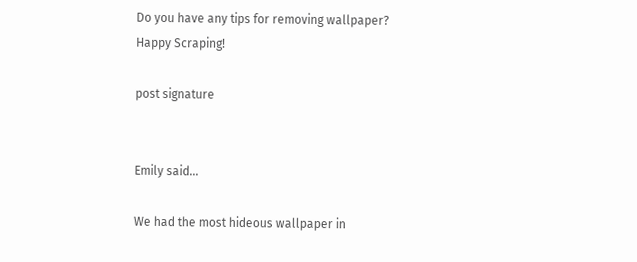Do you have any tips for removing wallpaper?
Happy Scraping!

post signature


Emily said...

We had the most hideous wallpaper in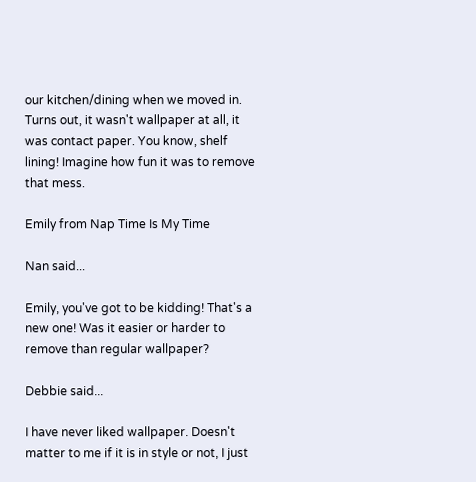our kitchen/dining when we moved in. Turns out, it wasn't wallpaper at all, it was contact paper. You know, shelf lining! Imagine how fun it was to remove that mess.

Emily from Nap Time Is My Time

Nan said...

Emily, you've got to be kidding! That's a new one! Was it easier or harder to remove than regular wallpaper?

Debbie said...

I have never liked wallpaper. Doesn't matter to me if it is in style or not, I just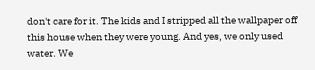don't care for it. The kids and I stripped all the wallpaper off this house when they were young. And yes, we only used water. We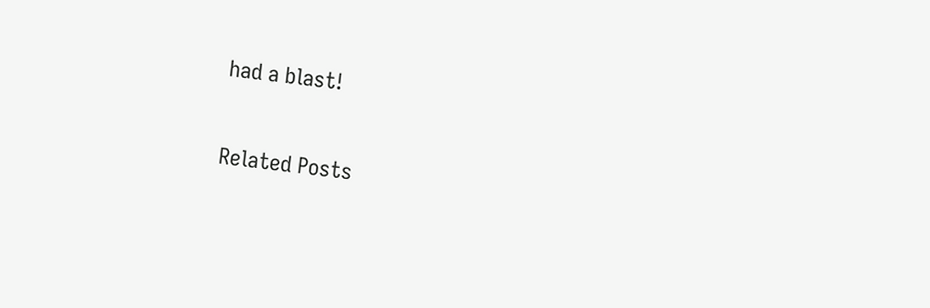had a blast!

Related Posts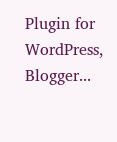Plugin for WordPress, Blogger...